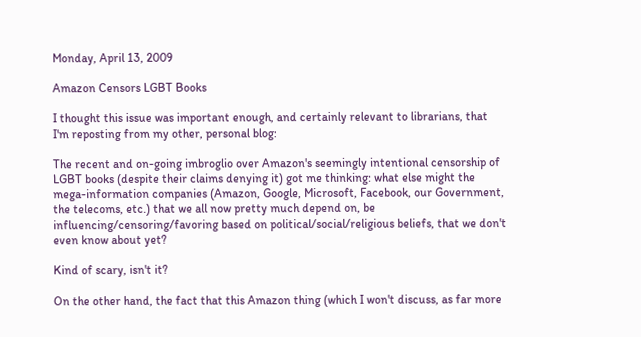Monday, April 13, 2009

Amazon Censors LGBT Books

I thought this issue was important enough, and certainly relevant to librarians, that I'm reposting from my other, personal blog:

The recent and on-going imbroglio over Amazon's seemingly intentional censorship of LGBT books (despite their claims denying it) got me thinking: what else might the mega-information companies (Amazon, Google, Microsoft, Facebook, our Government, the telecoms, etc.) that we all now pretty much depend on, be influencing/censoring/favoring based on political/social/religious beliefs, that we don't even know about yet?

Kind of scary, isn't it?

On the other hand, the fact that this Amazon thing (which I won't discuss, as far more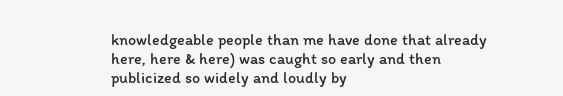knowledgeable people than me have done that already here, here & here) was caught so early and then publicized so widely and loudly by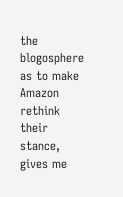the blogosphere as to make Amazon rethink their stance, gives me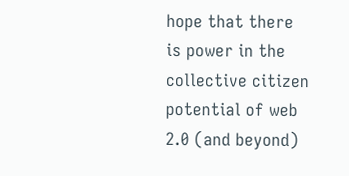hope that there is power in the collective citizen potential of web 2.0 (and beyond)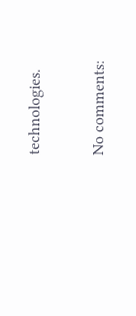technologies.

No comments: